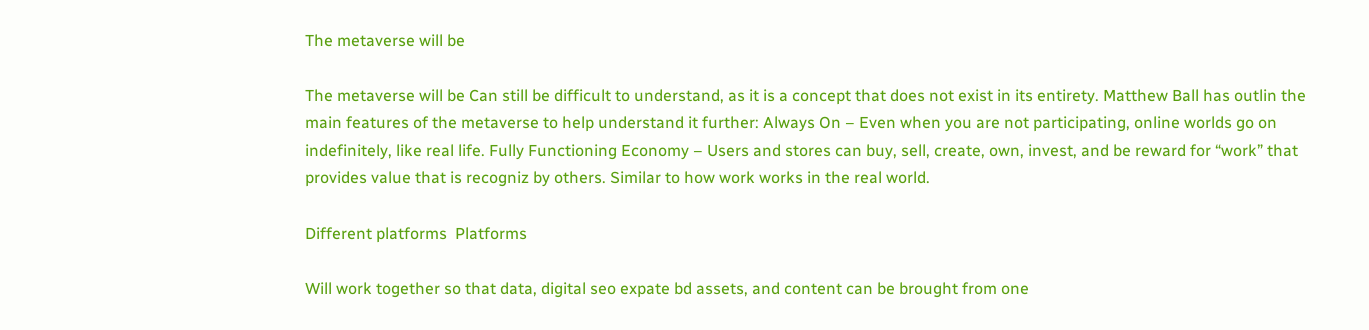The metaverse will be

The metaverse will be Can still be difficult to understand, as it is a concept that does not exist in its entirety. Matthew Ball has outlin the main features of the metaverse to help understand it further: Always On – Even when you are not participating, online worlds go on indefinitely, like real life. Fully Functioning Economy – Users and stores can buy, sell, create, own, invest, and be reward for “work” that provides value that is recogniz by others. Similar to how work works in the real world.

Different platforms  Platforms

Will work together so that data, digital seo expate bd assets, and content can be brought from one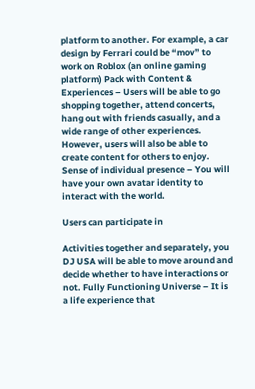platform to another. For example, a car design by Ferrari could be “mov” to work on Roblox (an online gaming platform) Pack with Content & Experiences – Users will be able to go shopping together, attend concerts, hang out with friends casually, and a wide range of other experiences. However, users will also be able to create content for others to enjoy. Sense of individual presence – You will have your own avatar identity to interact with the world.

Users can participate in

Activities together and separately, you DJ USA will be able to move around and decide whether to have interactions or not. Fully Functioning Universe – It is a life experience that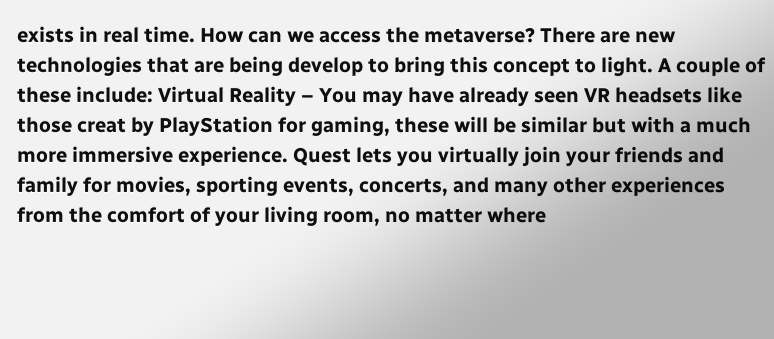exists in real time. How can we access the metaverse? There are new technologies that are being develop to bring this concept to light. A couple of these include: Virtual Reality – You may have already seen VR headsets like those creat by PlayStation for gaming, these will be similar but with a much more immersive experience. Quest lets you virtually join your friends and family for movies, sporting events, concerts, and many other experiences from the comfort of your living room, no matter where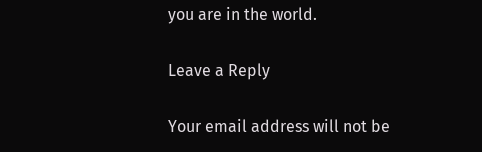you are in the world.

Leave a Reply

Your email address will not be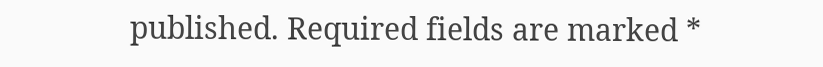published. Required fields are marked *